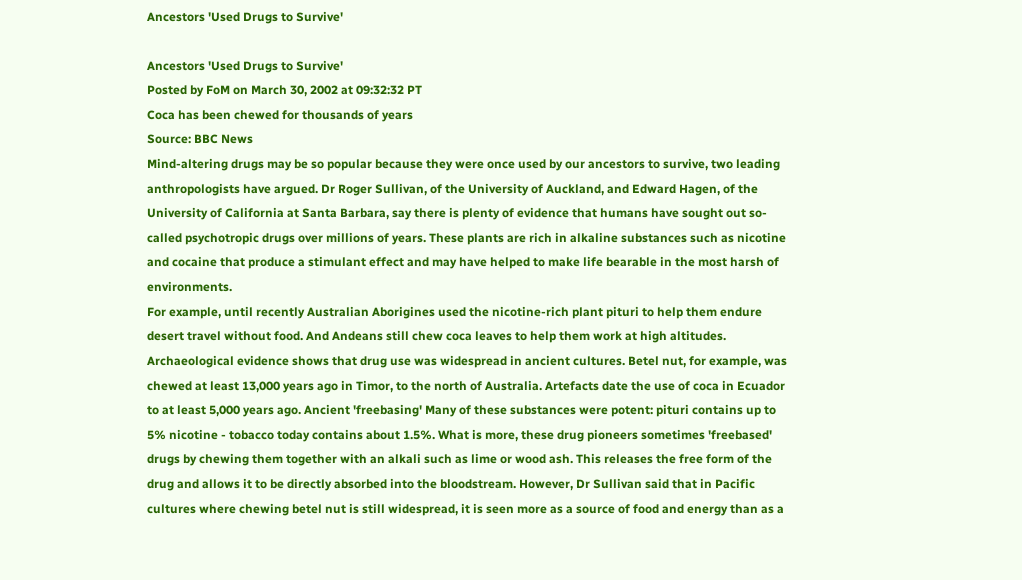Ancestors 'Used Drugs to Survive'

Ancestors 'Used Drugs to Survive'
Posted by FoM on March 30, 2002 at 09:32:32 PT
Coca has been chewed for thousands of years
Source: BBC News
Mind-altering drugs may be so popular because they were once used by our ancestors to survive, two leading anthropologists have argued. Dr Roger Sullivan, of the University of Auckland, and Edward Hagen, of the University of California at Santa Barbara, say there is plenty of evidence that humans have sought out so-called psychotropic drugs over millions of years. These plants are rich in alkaline substances such as nicotine and cocaine that produce a stimulant effect and may have helped to make life bearable in the most harsh of environments.
For example, until recently Australian Aborigines used the nicotine-rich plant pituri to help them endure desert travel without food. And Andeans still chew coca leaves to help them work at high altitudes. Archaeological evidence shows that drug use was widespread in ancient cultures. Betel nut, for example, was chewed at least 13,000 years ago in Timor, to the north of Australia. Artefacts date the use of coca in Ecuador to at least 5,000 years ago. Ancient 'freebasing' Many of these substances were potent: pituri contains up to 5% nicotine - tobacco today contains about 1.5%. What is more, these drug pioneers sometimes 'freebased' drugs by chewing them together with an alkali such as lime or wood ash. This releases the free form of the drug and allows it to be directly absorbed into the bloodstream. However, Dr Sullivan said that in Pacific cultures where chewing betel nut is still widespread, it is seen more as a source of food and energy than as a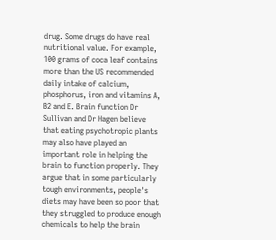drug. Some drugs do have real nutritional value. For example, 100 grams of coca leaf contains more than the US recommended daily intake of calcium, phosphorus, iron and vitamins A, B2 and E. Brain function Dr Sullivan and Dr Hagen believe that eating psychotropic plants may also have played an important role in helping the brain to function properly. They argue that in some particularly tough environments, people's diets may have been so poor that they struggled to produce enough chemicals to help the brain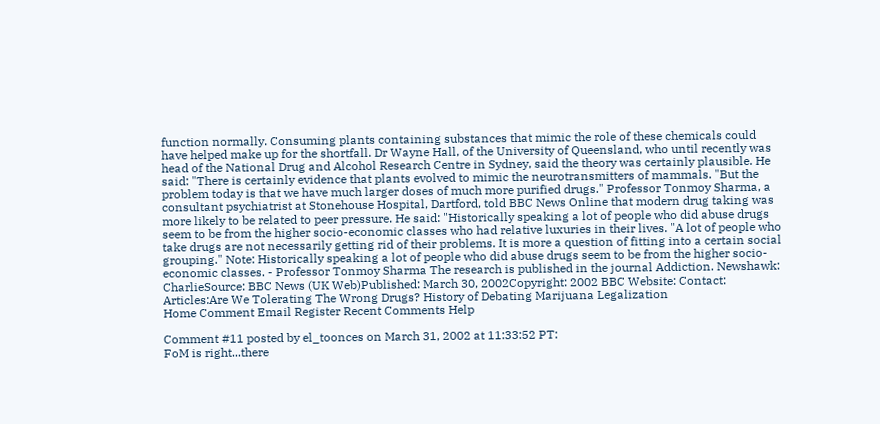function normally. Consuming plants containing substances that mimic the role of these chemicals could have helped make up for the shortfall. Dr Wayne Hall, of the University of Queensland, who until recently was head of the National Drug and Alcohol Research Centre in Sydney, said the theory was certainly plausible. He said: "There is certainly evidence that plants evolved to mimic the neurotransmitters of mammals. "But the problem today is that we have much larger doses of much more purified drugs." Professor Tonmoy Sharma, a consultant psychiatrist at Stonehouse Hospital, Dartford, told BBC News Online that modern drug taking was more likely to be related to peer pressure. He said: "Historically speaking a lot of people who did abuse drugs seem to be from the higher socio-economic classes who had relative luxuries in their lives. "A lot of people who take drugs are not necessarily getting rid of their problems. It is more a question of fitting into a certain social grouping." Note: Historically speaking a lot of people who did abuse drugs seem to be from the higher socio-economic classes. - Professor Tonmoy Sharma The research is published in the journal Addiction. Newshawk: CharlieSource: BBC News (UK Web)Published: March 30, 2002Copyright: 2002 BBC Website: Contact: Articles:Are We Tolerating The Wrong Drugs? History of Debating Marijuana Legalization
Home Comment Email Register Recent Comments Help

Comment #11 posted by el_toonces on March 31, 2002 at 11:33:52 PT:
FoM is right...there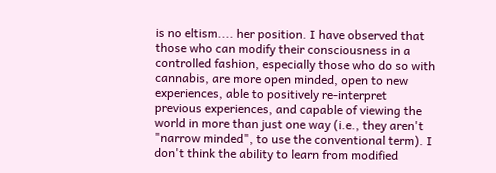is no eltism.... her position. I have observed that those who can modify their consciousness in a controlled fashion, especially those who do so with cannabis, are more open minded, open to new experiences, able to positively re-interpret previous experiences, and capable of viewing the world in more than just one way (i.e., they aren't "narrow minded", to use the conventional term). I don't think the ability to learn from modified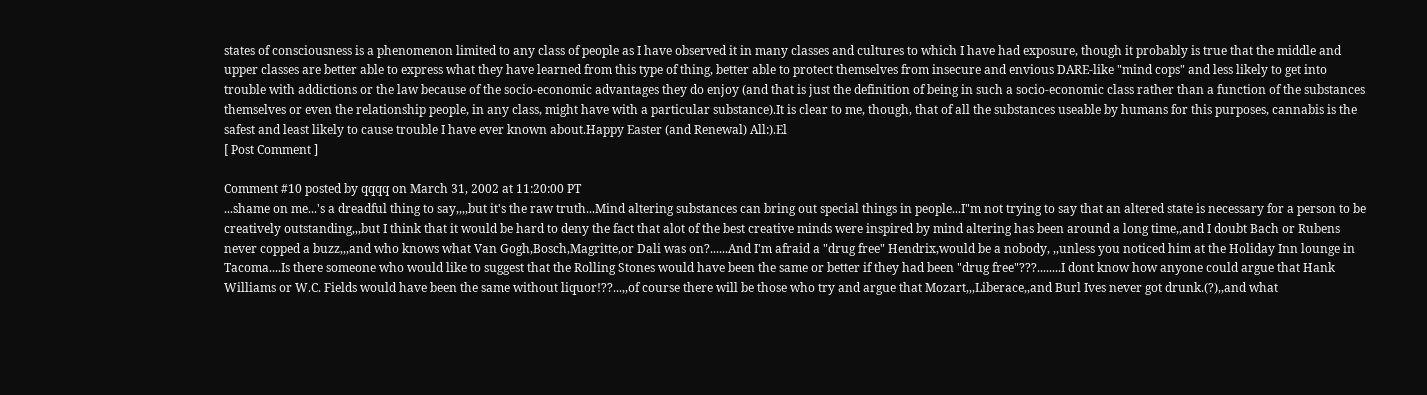states of consciousness is a phenomenon limited to any class of people as I have observed it in many classes and cultures to which I have had exposure, though it probably is true that the middle and upper classes are better able to express what they have learned from this type of thing, better able to protect themselves from insecure and envious DARE-like "mind cops" and less likely to get into trouble with addictions or the law because of the socio-economic advantages they do enjoy (and that is just the definition of being in such a socio-economic class rather than a function of the substances themselves or even the relationship people, in any class, might have with a particular substance).It is clear to me, though, that of all the substances useable by humans for this purposes, cannabis is the safest and least likely to cause trouble I have ever known about.Happy Easter (and Renewal) All:).El
[ Post Comment ]

Comment #10 posted by qqqq on March 31, 2002 at 11:20:00 PT
...shame on me...'s a dreadful thing to say,,,,but it's the raw truth...Mind altering substances can bring out special things in people...I"m not trying to say that an altered state is necessary for a person to be creatively outstanding,,,but I think that it would be hard to deny the fact that alot of the best creative minds were inspired by mind altering has been around a long time,,and I doubt Bach or Rubens never copped a buzz,,,and who knows what Van Gogh,Bosch,Magritte,or Dali was on?......And I'm afraid a "drug free" Hendrix,would be a nobody, ,,unless you noticed him at the Holiday Inn lounge in Tacoma....Is there someone who would like to suggest that the Rolling Stones would have been the same or better if they had been "drug free"???........I dont know how anyone could argue that Hank Williams or W.C. Fields would have been the same without liquor!??...,,of course there will be those who try and argue that Mozart,,,Liberace,,and Burl Ives never got drunk.(?),,and what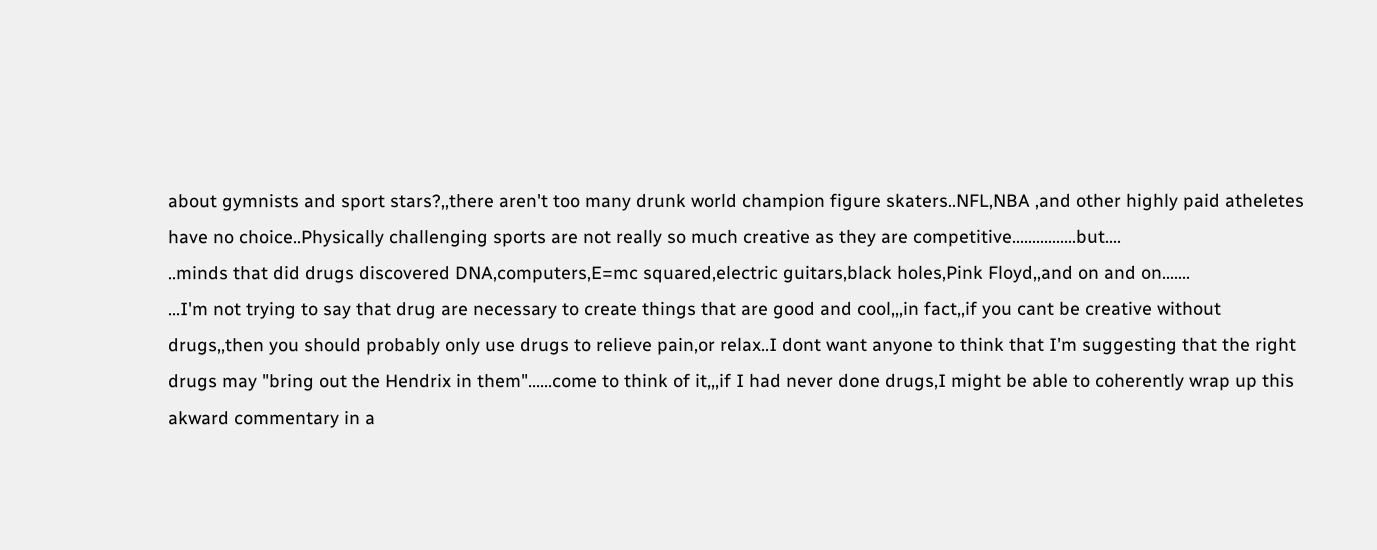about gymnists and sport stars?,,there aren't too many drunk world champion figure skaters..NFL,NBA ,and other highly paid atheletes have no choice..Physically challenging sports are not really so much creative as they are competitive................but....
..minds that did drugs discovered DNA,computers,E=mc squared,electric guitars,black holes,Pink Floyd,,and on and on.......
...I'm not trying to say that drug are necessary to create things that are good and cool,,,in fact,,if you cant be creative without drugs,,then you should probably only use drugs to relieve pain,or relax..I dont want anyone to think that I'm suggesting that the right drugs may "bring out the Hendrix in them"......come to think of it,,,if I had never done drugs,I might be able to coherently wrap up this akward commentary in a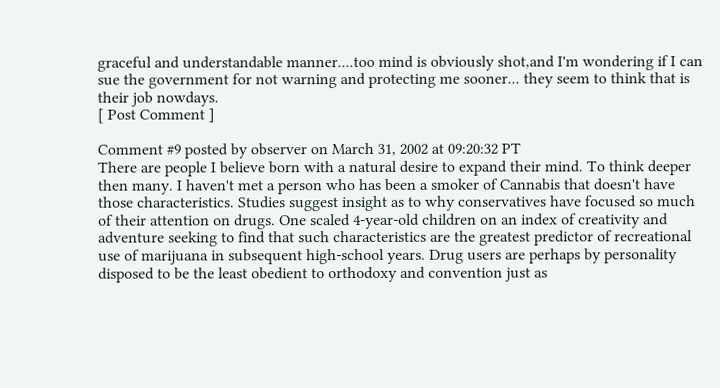graceful and understandable manner....too mind is obviously shot,and I'm wondering if I can sue the government for not warning and protecting me sooner... they seem to think that is their job nowdays.
[ Post Comment ]

Comment #9 posted by observer on March 31, 2002 at 09:20:32 PT
There are people I believe born with a natural desire to expand their mind. To think deeper then many. I haven't met a person who has been a smoker of Cannabis that doesn't have those characteristics. Studies suggest insight as to why conservatives have focused so much of their attention on drugs. One scaled 4-year-old children on an index of creativity and adventure seeking to find that such characteristics are the greatest predictor of recreational use of marijuana in subsequent high-school years. Drug users are perhaps by personality disposed to be the least obedient to orthodoxy and convention just as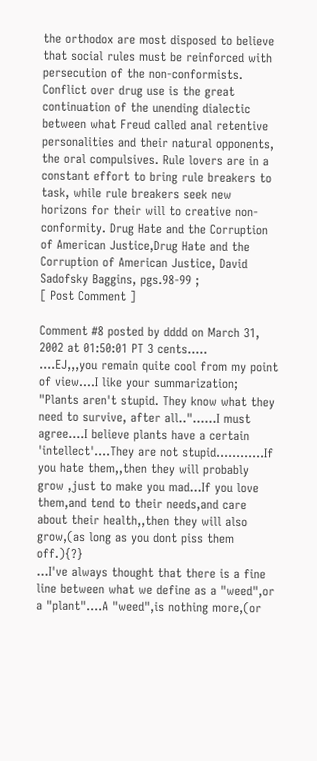the orthodox are most disposed to believe that social rules must be reinforced with persecution of the non-conformists. Conflict over drug use is the great continuation of the unending dialectic between what Freud called anal retentive personalities and their natural opponents, the oral compulsives. Rule lovers are in a constant effort to bring rule breakers to task, while rule breakers seek new horizons for their will to creative non-conformity. Drug Hate and the Corruption of American Justice,Drug Hate and the Corruption of American Justice, David Sadofsky Baggins, pgs.98-99 ;
[ Post Comment ]

Comment #8 posted by dddd on March 31, 2002 at 01:50:01 PT 3 cents.....
....EJ,,,you remain quite cool from my point of view....I like your summarization; "Plants aren't stupid. They know what they need to survive, after all.."......I must agree....I believe plants have a certain 'intellect'....They are not stupid............If you hate them,,then they will probably grow ,just to make you mad...If you love them,and tend to their needs,and care about their health,,then they will also grow,(as long as you dont piss them off.){?}
...I've always thought that there is a fine line between what we define as a "weed",or a "plant"....A "weed",is nothing more,(or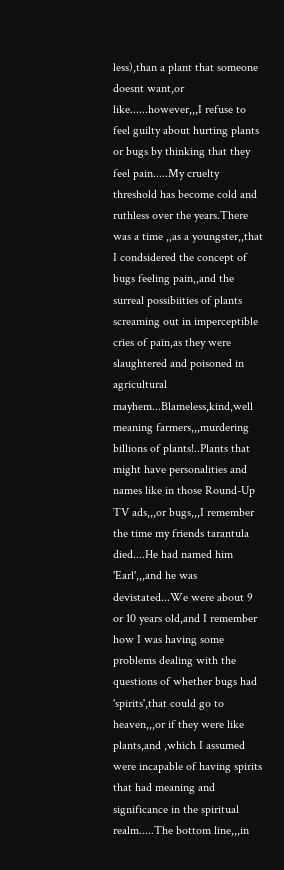less),than a plant that someone doesnt want,or like......however,,,I refuse to feel guilty about hurting plants or bugs by thinking that they feel pain.....My cruelty threshold has become cold and ruthless over the years.There was a time ,,as a youngster,,that I condsidered the concept of bugs feeling pain,,and the surreal possibiities of plants screaming out in imperceptible cries of pain,as they were slaughtered and poisoned in agricultural mayhem...Blameless,kind,well meaning farmers,,,murdering billions of plants!..Plants that might have personalities and names like in those Round-Up TV ads,,,or bugs,,,I remember the time my friends tarantula died....He had named him 'Earl',,,and he was devistated...We were about 9 or 10 years old,and I remember how I was having some problems dealing with the questions of whether bugs had 'spirits',that could go to heaven,,,or if they were like plants,and ,which I assumed were incapable of having spirits that had meaning and significance in the spiritual realm.....The bottom line,,,in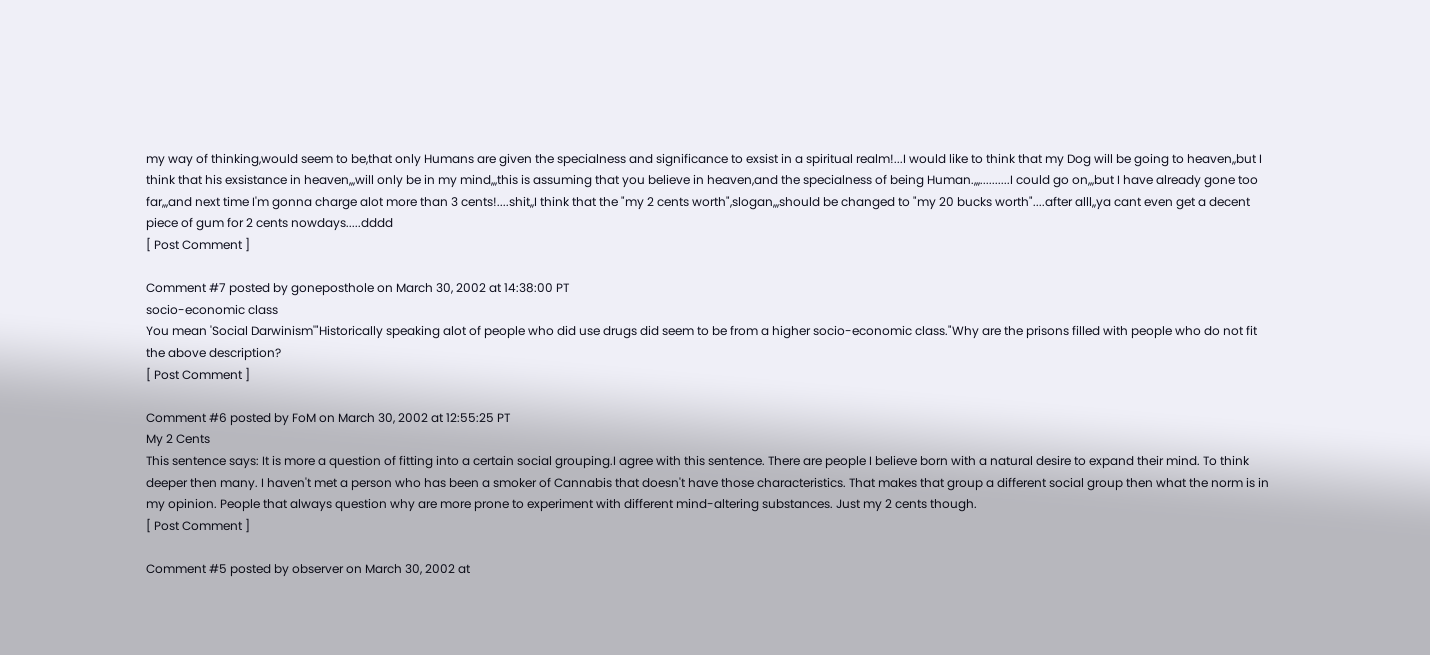my way of thinking,would seem to be,that only Humans are given the specialness and significance to exsist in a spiritual realm!...I would like to think that my Dog will be going to heaven,,but I think that his exsistance in heaven,,,will only be in my mind,,,this is assuming that you believe in heaven,and the specialness of being Human.,,,..........I could go on,,,but I have already gone too far,,,and next time I'm gonna charge alot more than 3 cents!....shit,,I think that the "my 2 cents worth",slogan,,,should be changed to "my 20 bucks worth"....after alll,,ya cant even get a decent piece of gum for 2 cents nowdays.....dddd
[ Post Comment ]

Comment #7 posted by goneposthole on March 30, 2002 at 14:38:00 PT
socio-economic class
You mean 'Social Darwinism'"Historically speaking alot of people who did use drugs did seem to be from a higher socio-economic class."Why are the prisons filled with people who do not fit the above description?
[ Post Comment ]

Comment #6 posted by FoM on March 30, 2002 at 12:55:25 PT
My 2 Cents
This sentence says: It is more a question of fitting into a certain social grouping.I agree with this sentence. There are people I believe born with a natural desire to expand their mind. To think deeper then many. I haven't met a person who has been a smoker of Cannabis that doesn't have those characteristics. That makes that group a different social group then what the norm is in my opinion. People that always question why are more prone to experiment with different mind-altering substances. Just my 2 cents though.
[ Post Comment ]

Comment #5 posted by observer on March 30, 2002 at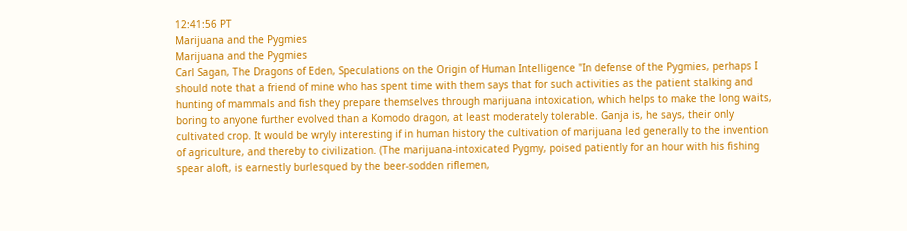12:41:56 PT
Marijuana and the Pygmies
Marijuana and the Pygmies
Carl Sagan, The Dragons of Eden, Speculations on the Origin of Human Intelligence "In defense of the Pygmies, perhaps I should note that a friend of mine who has spent time with them says that for such activities as the patient stalking and hunting of mammals and fish they prepare themselves through marijuana intoxication, which helps to make the long waits, boring to anyone further evolved than a Komodo dragon, at least moderately tolerable. Ganja is, he says, their only cultivated crop. It would be wryly interesting if in human history the cultivation of marijuana led generally to the invention of agriculture, and thereby to civilization. (The marijuana-intoxicated Pygmy, poised patiently for an hour with his fishing spear aloft, is earnestly burlesqued by the beer-sodden riflemen,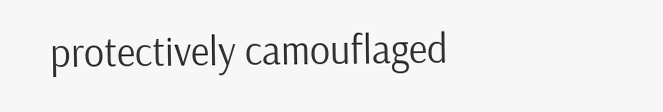protectively camouflaged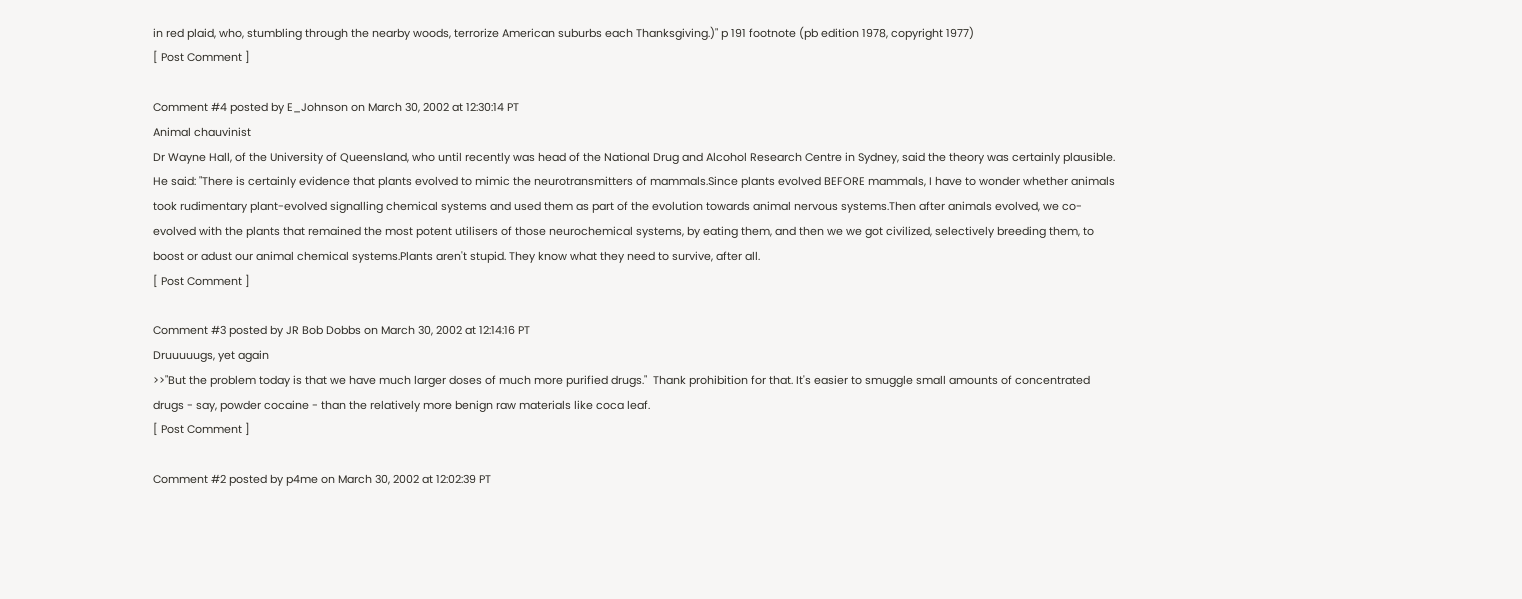in red plaid, who, stumbling through the nearby woods, terrorize American suburbs each Thanksgiving.)" p 191 footnote (pb edition 1978, copyright 1977)
[ Post Comment ]

Comment #4 posted by E_Johnson on March 30, 2002 at 12:30:14 PT
Animal chauvinist
Dr Wayne Hall, of the University of Queensland, who until recently was head of the National Drug and Alcohol Research Centre in Sydney, said the theory was certainly plausible. He said: "There is certainly evidence that plants evolved to mimic the neurotransmitters of mammals.Since plants evolved BEFORE mammals, I have to wonder whether animals took rudimentary plant-evolved signalling chemical systems and used them as part of the evolution towards animal nervous systems.Then after animals evolved, we co-evolved with the plants that remained the most potent utilisers of those neurochemical systems, by eating them, and then we we got civilized, selectively breeding them, to boost or adust our animal chemical systems.Plants aren't stupid. They know what they need to survive, after all.
[ Post Comment ]

Comment #3 posted by JR Bob Dobbs on March 30, 2002 at 12:14:16 PT
Druuuuugs, yet again
>>"But the problem today is that we have much larger doses of much more purified drugs."  Thank prohibition for that. It's easier to smuggle small amounts of concentrated drugs - say, powder cocaine - than the relatively more benign raw materials like coca leaf.
[ Post Comment ]

Comment #2 posted by p4me on March 30, 2002 at 12:02:39 PT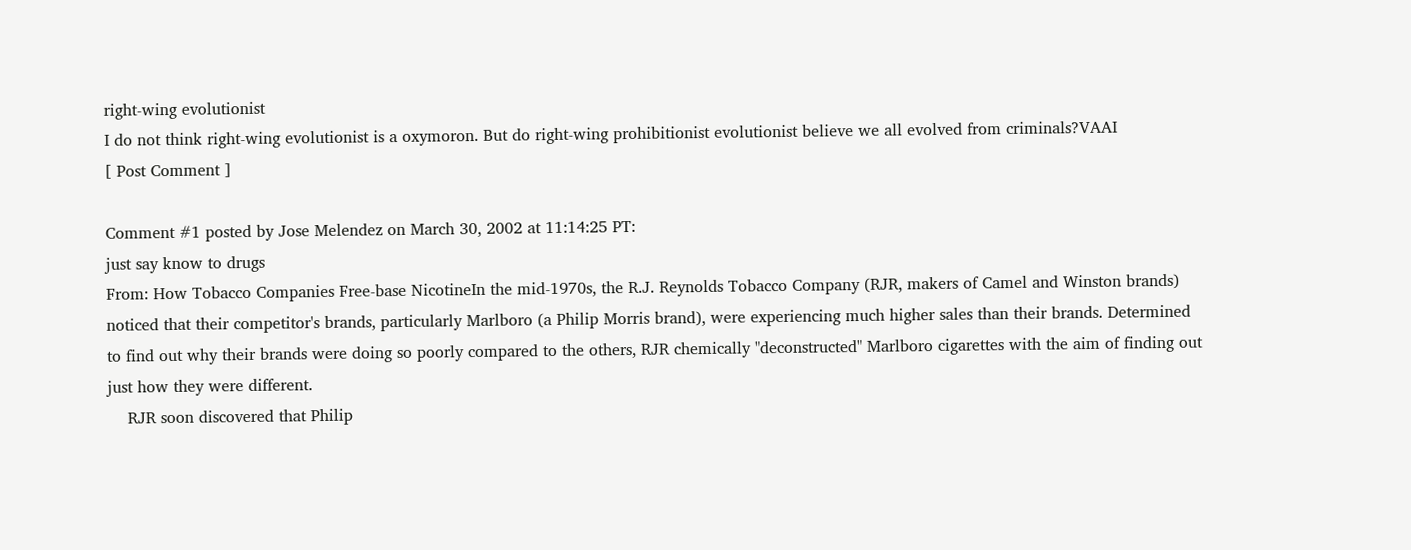right-wing evolutionist
I do not think right-wing evolutionist is a oxymoron. But do right-wing prohibitionist evolutionist believe we all evolved from criminals?VAAI
[ Post Comment ]

Comment #1 posted by Jose Melendez on March 30, 2002 at 11:14:25 PT:
just say know to drugs
From: How Tobacco Companies Free-base NicotineIn the mid-1970s, the R.J. Reynolds Tobacco Company (RJR, makers of Camel and Winston brands) noticed that their competitor's brands, particularly Marlboro (a Philip Morris brand), were experiencing much higher sales than their brands. Determined to find out why their brands were doing so poorly compared to the others, RJR chemically "deconstructed" Marlboro cigarettes with the aim of finding out just how they were different.
    RJR soon discovered that Philip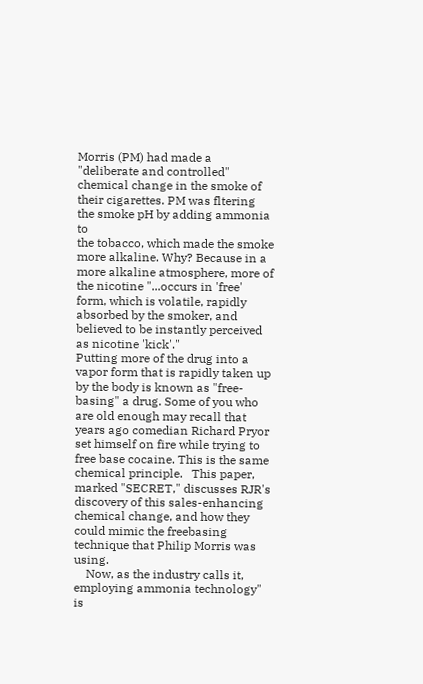Morris (PM) had made a "deliberate and controlled" chemical change in the smoke of their cigarettes. PM was fltering the smoke pH by adding ammonia to
the tobacco, which made the smoke more alkaline. Why? Because in a more alkaline atmosphere, more of the nicotine "...occurs in 'free' form, which is volatile, rapidly absorbed by the smoker, and believed to be instantly perceived as nicotine 'kick'."
Putting more of the drug into a vapor form that is rapidly taken up by the body is known as "free-basing" a drug. Some of you who are old enough may recall that years ago comedian Richard Pryor set himself on fire while trying to free base cocaine. This is the same chemical principle.   This paper, marked "SECRET," discusses RJR's discovery of this sales-enhancing chemical change, and how they could mimic the freebasing technique that Philip Morris was using.
    Now, as the industry calls it, employing ammonia technology" is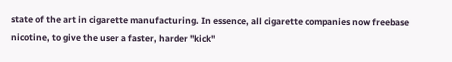state of the art in cigarette manufacturing. In essence, all cigarette companies now freebase nicotine, to give the user a faster, harder "kick"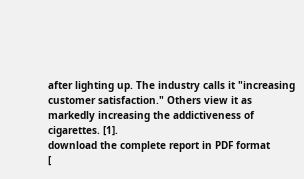after lighting up. The industry calls it "increasing customer satisfaction." Others view it as markedly increasing the addictiveness of cigarettes. [1].
download the complete report in PDF format
[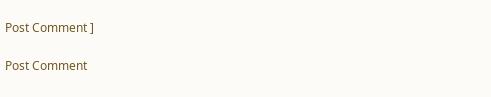Post Comment ]

Post Comment